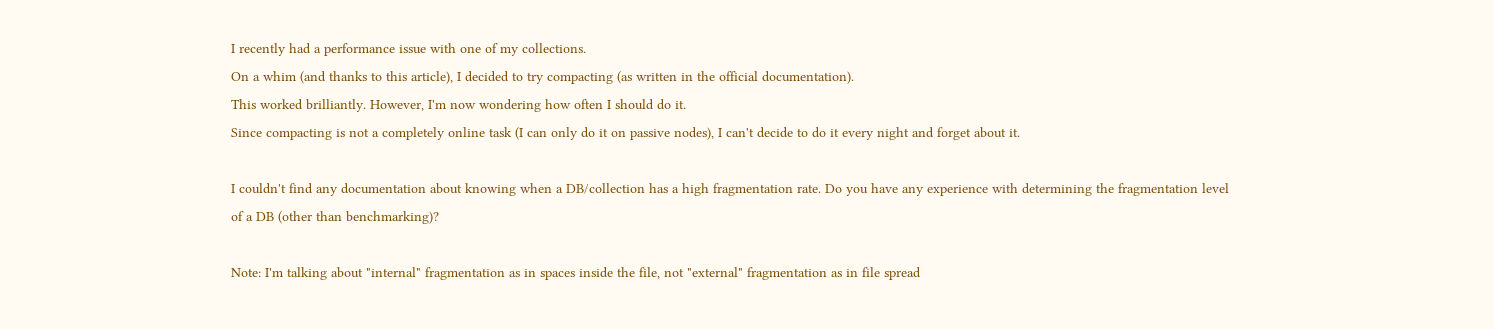I recently had a performance issue with one of my collections.
On a whim (and thanks to this article), I decided to try compacting (as written in the official documentation).
This worked brilliantly. However, I'm now wondering how often I should do it.
Since compacting is not a completely online task (I can only do it on passive nodes), I can't decide to do it every night and forget about it.

I couldn't find any documentation about knowing when a DB/collection has a high fragmentation rate. Do you have any experience with determining the fragmentation level of a DB (other than benchmarking)?

Note: I'm talking about "internal" fragmentation as in spaces inside the file, not "external" fragmentation as in file spread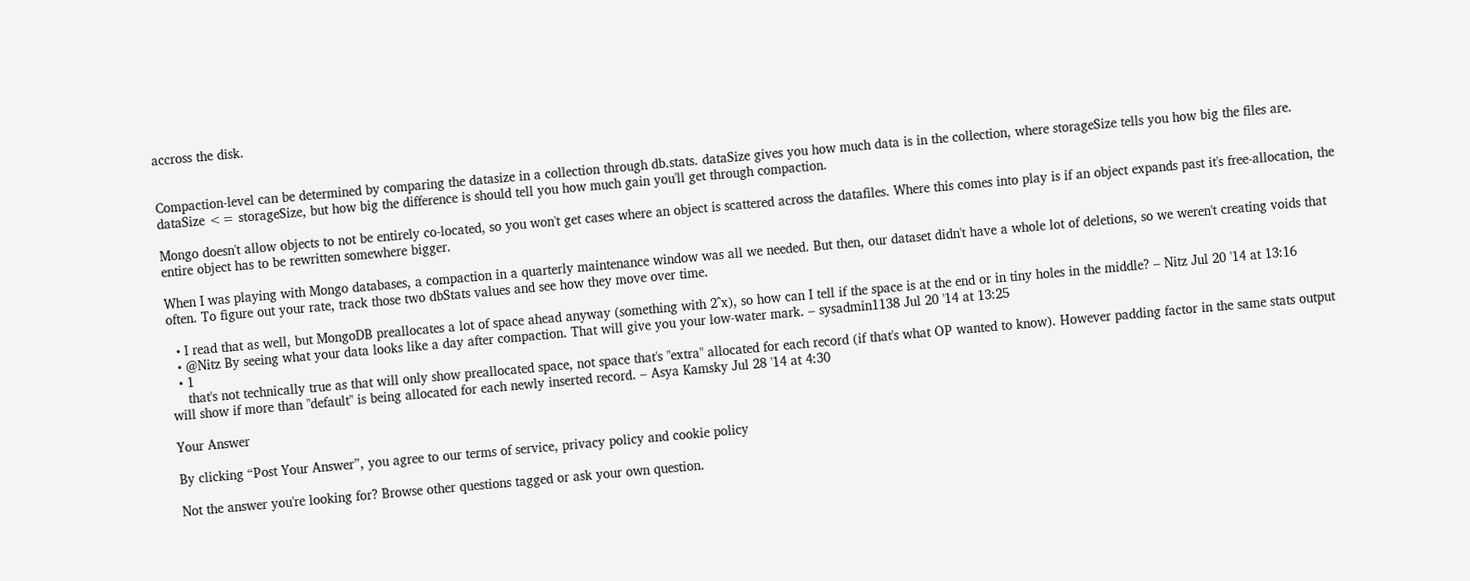accross the disk.


Compaction-level can be determined by comparing the datasize in a collection through db.stats. dataSize gives you how much data is in the collection, where storageSize tells you how big the files are. dataSize <= storageSize, but how big the difference is should tell you how much gain you'll get through compaction.

Mongo doesn't allow objects to not be entirely co-located, so you won't get cases where an object is scattered across the datafiles. Where this comes into play is if an object expands past it's free-allocation, the entire object has to be rewritten somewhere bigger.

When I was playing with Mongo databases, a compaction in a quarterly maintenance window was all we needed. But then, our dataset didn't have a whole lot of deletions, so we weren't creating voids that often. To figure out your rate, track those two dbStats values and see how they move over time.

  • I read that as well, but MongoDB preallocates a lot of space ahead anyway (something with 2^x), so how can I tell if the space is at the end or in tiny holes in the middle? – Nitz Jul 20 '14 at 13:16
  • @Nitz By seeing what your data looks like a day after compaction. That will give you your low-water mark. – sysadmin1138 Jul 20 '14 at 13:25
  • 1
    that's not technically true as that will only show preallocated space, not space that's "extra" allocated for each record (if that's what OP wanted to know). However padding factor in the same stats output will show if more than "default" is being allocated for each newly inserted record. – Asya Kamsky Jul 28 '14 at 4:30

Your Answer

By clicking “Post Your Answer”, you agree to our terms of service, privacy policy and cookie policy

Not the answer you're looking for? Browse other questions tagged or ask your own question.